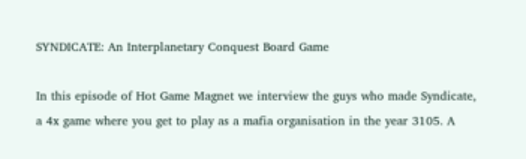SYNDICATE: An Interplanetary Conquest Board Game

In this episode of Hot Game Magnet we interview the guys who made Syndicate, a 4x game where you get to play as a mafia organisation in the year 3105. A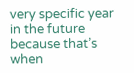very specific year in the future because that’s when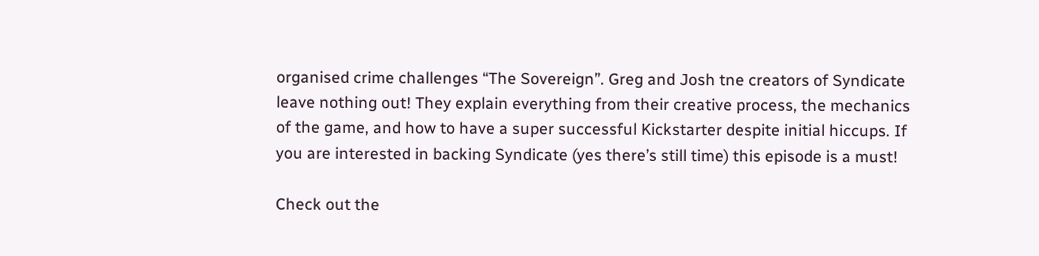organised crime challenges “The Sovereign”. Greg and Josh tne creators of Syndicate leave nothing out! They explain everything from their creative process, the mechanics of the game, and how to have a super successful Kickstarter despite initial hiccups. If you are interested in backing Syndicate (yes there’s still time) this episode is a must!

Check out the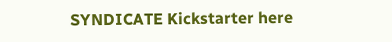SYNDICATE Kickstarter here